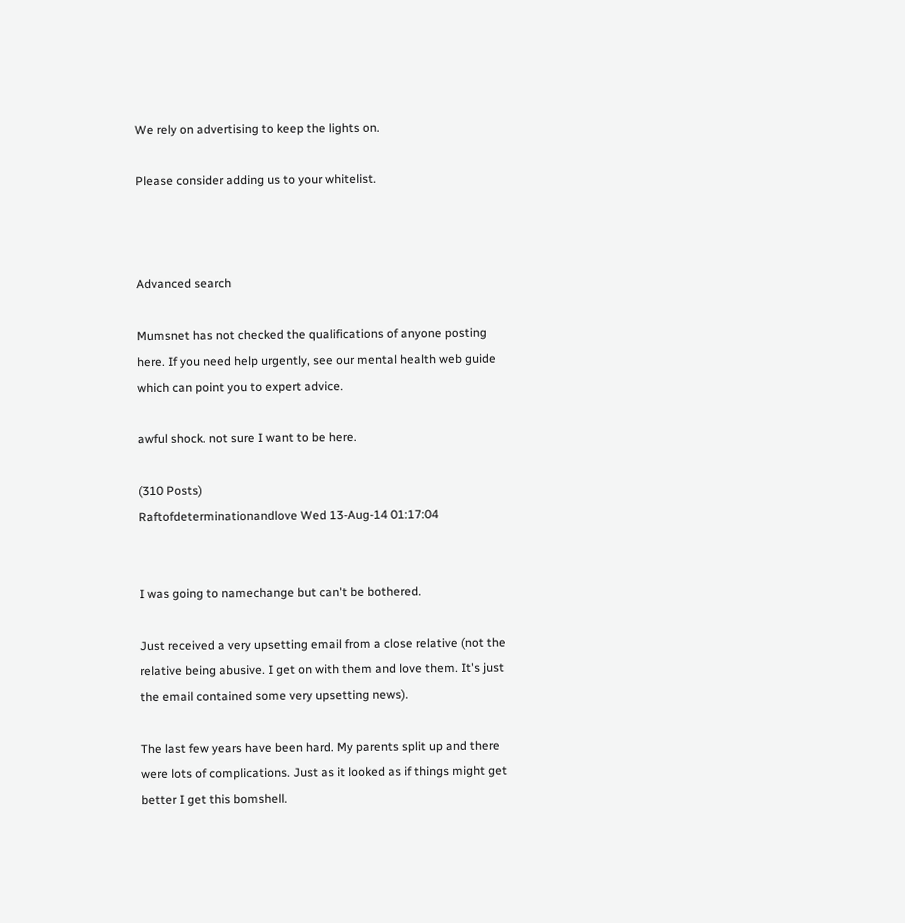We rely on advertising to keep the lights on.

Please consider adding us to your whitelist.



Advanced search

Mumsnet has not checked the qualifications of anyone posting here. If you need help urgently, see our mental health web guide which can point you to expert advice.

awful shock. not sure I want to be here.

(310 Posts)
Raftofdeterminationandlove Wed 13-Aug-14 01:17:04


I was going to namechange but can't be bothered.

Just received a very upsetting email from a close relative (not the relative being abusive. I get on with them and love them. It's just the email contained some very upsetting news).

The last few years have been hard. My parents split up and there were lots of complications. Just as it looked as if things might get better I get this bomshell.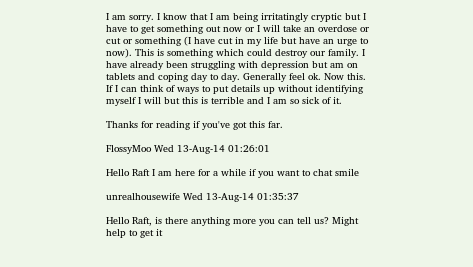I am sorry. I know that I am being irritatingly cryptic but I have to get something out now or I will take an overdose or cut or something (I have cut in my life but have an urge to now). This is something which could destroy our family. I have already been struggling with depression but am on tablets and coping day to day. Generally feel ok. Now this. If I can think of ways to put details up without identifying myself I will but this is terrible and I am so sick of it.

Thanks for reading if you've got this far.

FlossyMoo Wed 13-Aug-14 01:26:01

Hello Raft I am here for a while if you want to chat smile

unrealhousewife Wed 13-Aug-14 01:35:37

Hello Raft, is there anything more you can tell us? Might help to get it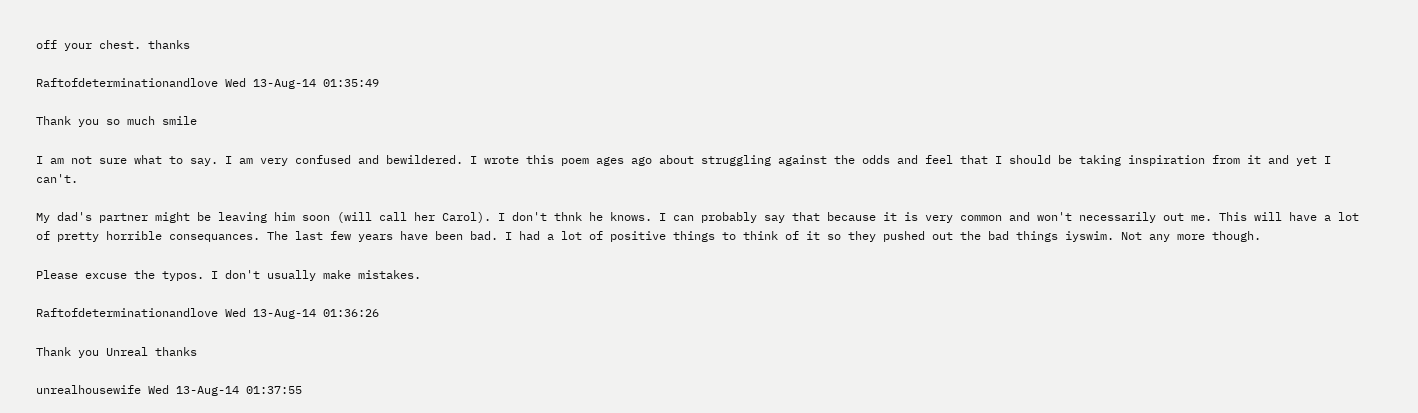off your chest. thanks

Raftofdeterminationandlove Wed 13-Aug-14 01:35:49

Thank you so much smile

I am not sure what to say. I am very confused and bewildered. I wrote this poem ages ago about struggling against the odds and feel that I should be taking inspiration from it and yet I can't.

My dad's partner might be leaving him soon (will call her Carol). I don't thnk he knows. I can probably say that because it is very common and won't necessarily out me. This will have a lot of pretty horrible consequances. The last few years have been bad. I had a lot of positive things to think of it so they pushed out the bad things iyswim. Not any more though.

Please excuse the typos. I don't usually make mistakes.

Raftofdeterminationandlove Wed 13-Aug-14 01:36:26

Thank you Unreal thanks

unrealhousewife Wed 13-Aug-14 01:37:55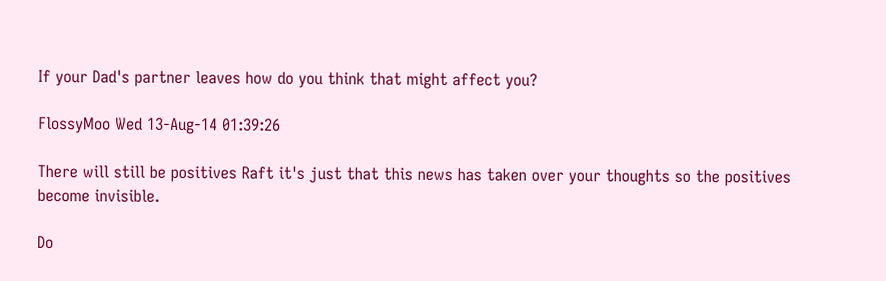If your Dad's partner leaves how do you think that might affect you?

FlossyMoo Wed 13-Aug-14 01:39:26

There will still be positives Raft it's just that this news has taken over your thoughts so the positives become invisible.

Do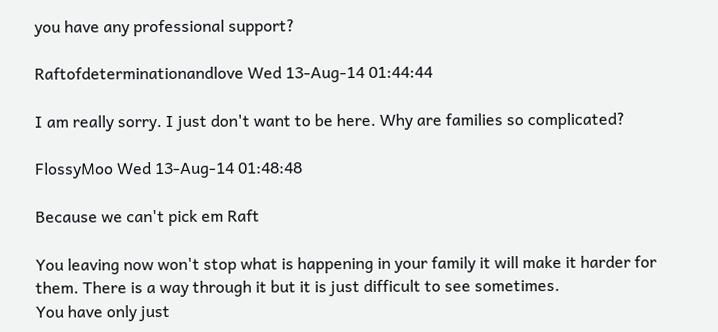you have any professional support?

Raftofdeterminationandlove Wed 13-Aug-14 01:44:44

I am really sorry. I just don't want to be here. Why are families so complicated?

FlossyMoo Wed 13-Aug-14 01:48:48

Because we can't pick em Raft

You leaving now won't stop what is happening in your family it will make it harder for them. There is a way through it but it is just difficult to see sometimes.
You have only just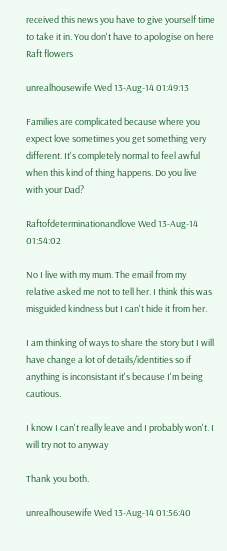received this news you have to give yourself time to take it in. You don't have to apologise on here Raft flowers

unrealhousewife Wed 13-Aug-14 01:49:13

Families are complicated because where you expect love sometimes you get something very different. It's completely normal to feel awful when this kind of thing happens. Do you live with your Dad?

Raftofdeterminationandlove Wed 13-Aug-14 01:54:02

No I live with my mum. The email from my relative asked me not to tell her. I think this was misguided kindness but I can't hide it from her.

I am thinking of ways to share the story but I will have change a lot of details/identities so if anything is inconsistant it's because I'm being cautious.

I know I can't really leave and I probably won't. I will try not to anyway

Thank you both.

unrealhousewife Wed 13-Aug-14 01:56:40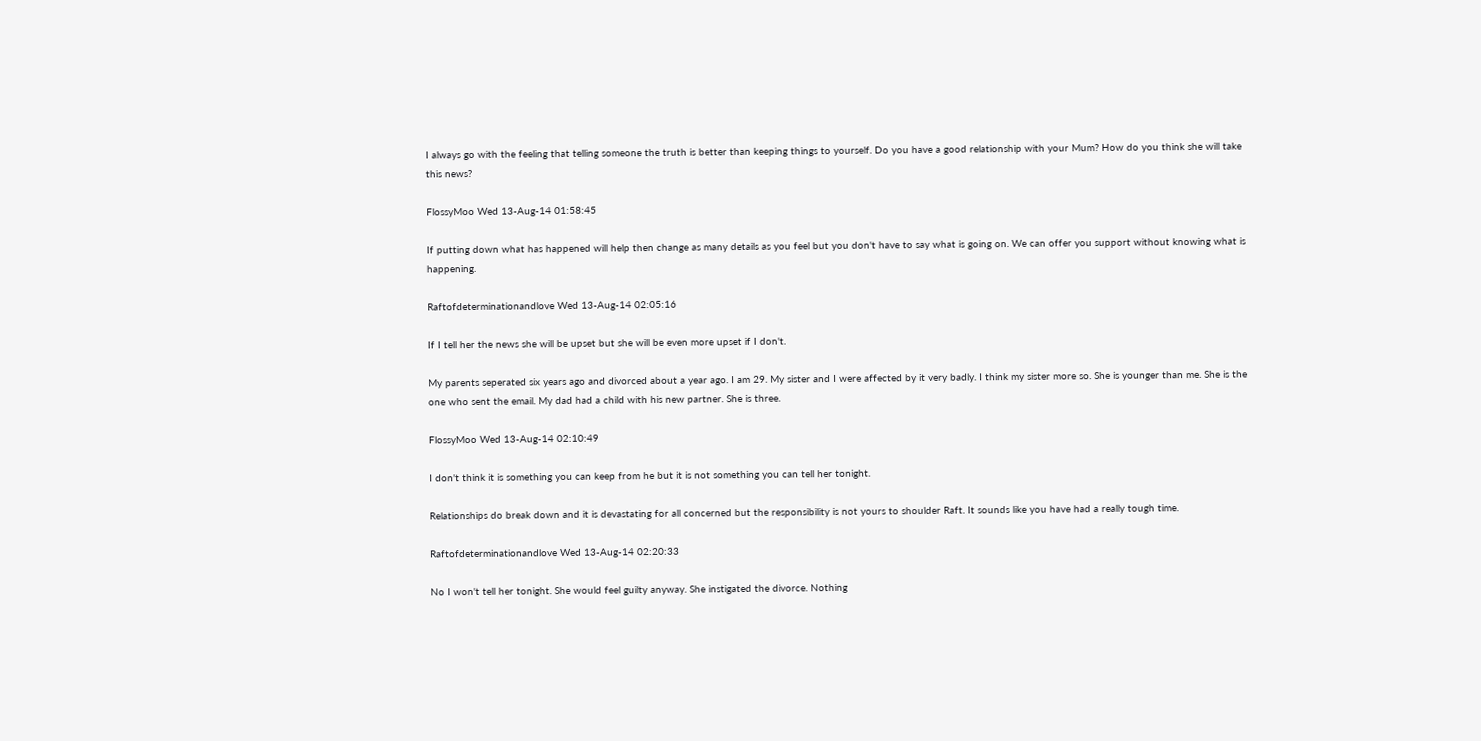I always go with the feeling that telling someone the truth is better than keeping things to yourself. Do you have a good relationship with your Mum? How do you think she will take this news?

FlossyMoo Wed 13-Aug-14 01:58:45

If putting down what has happened will help then change as many details as you feel but you don't have to say what is going on. We can offer you support without knowing what is happening.

Raftofdeterminationandlove Wed 13-Aug-14 02:05:16

If I tell her the news she will be upset but she will be even more upset if I don't.

My parents seperated six years ago and divorced about a year ago. I am 29. My sister and I were affected by it very badly. I think my sister more so. She is younger than me. She is the one who sent the email. My dad had a child with his new partner. She is three.

FlossyMoo Wed 13-Aug-14 02:10:49

I don't think it is something you can keep from he but it is not something you can tell her tonight.

Relationships do break down and it is devastating for all concerned but the responsibility is not yours to shoulder Raft. It sounds like you have had a really tough time.

Raftofdeterminationandlove Wed 13-Aug-14 02:20:33

No I won't tell her tonight. She would feel guilty anyway. She instigated the divorce. Nothing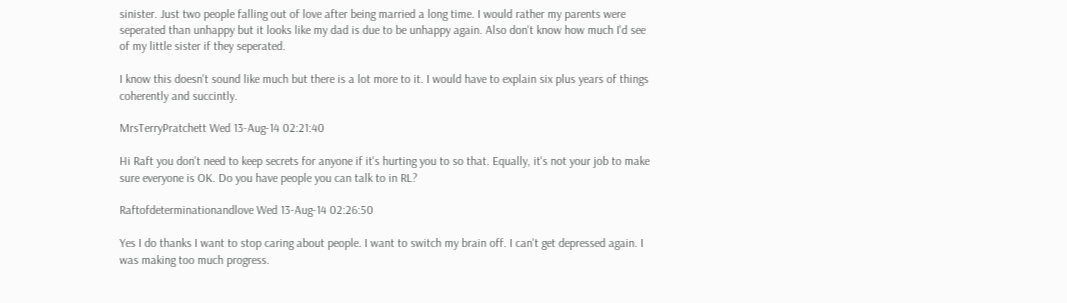sinister. Just two people falling out of love after being married a long time. I would rather my parents were seperated than unhappy but it looks like my dad is due to be unhappy again. Also don't know how much I'd see of my little sister if they seperated.

I know this doesn't sound like much but there is a lot more to it. I would have to explain six plus years of things coherently and succintly.

MrsTerryPratchett Wed 13-Aug-14 02:21:40

Hi Raft you don't need to keep secrets for anyone if it's hurting you to so that. Equally, it's not your job to make sure everyone is OK. Do you have people you can talk to in RL?

Raftofdeterminationandlove Wed 13-Aug-14 02:26:50

Yes I do thanks I want to stop caring about people. I want to switch my brain off. I can't get depressed again. I was making too much progress.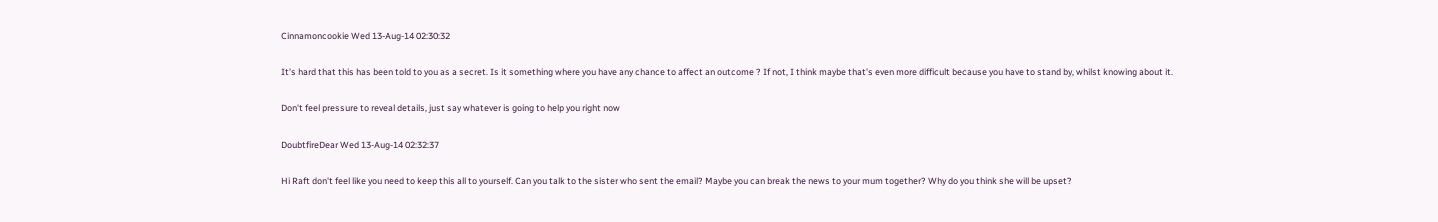Cinnamoncookie Wed 13-Aug-14 02:30:32

It's hard that this has been told to you as a secret. Is it something where you have any chance to affect an outcome ? If not, I think maybe that's even more difficult because you have to stand by, whilst knowing about it.

Don't feel pressure to reveal details, just say whatever is going to help you right now

DoubtfireDear Wed 13-Aug-14 02:32:37

Hi Raft don't feel like you need to keep this all to yourself. Can you talk to the sister who sent the email? Maybe you can break the news to your mum together? Why do you think she will be upset?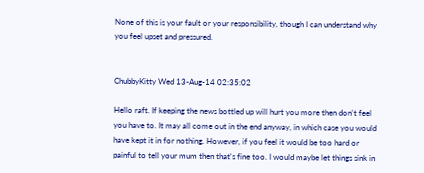None of this is your fault or your responsibility, though I can understand why you feel upset and pressured.


ChubbyKitty Wed 13-Aug-14 02:35:02

Hello raft. If keeping the news bottled up will hurt you more then don't feel you have to. It may all come out in the end anyway, in which case you would have kept it in for nothing. However, if you feel it would be too hard or painful to tell your mum then that's fine too. I would maybe let things sink in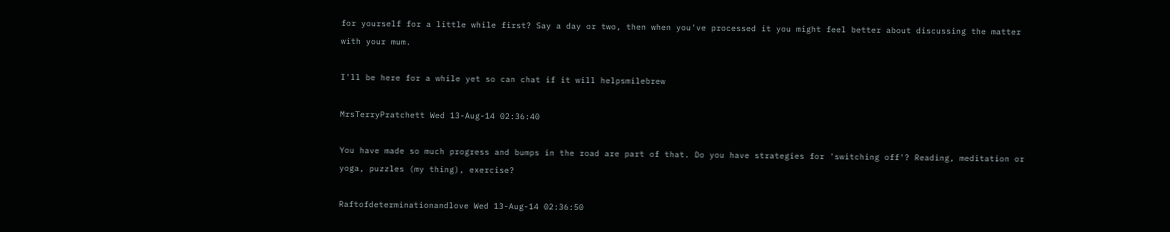for yourself for a little while first? Say a day or two, then when you've processed it you might feel better about discussing the matter with your mum.

I'll be here for a while yet so can chat if it will helpsmilebrew

MrsTerryPratchett Wed 13-Aug-14 02:36:40

You have made so much progress and bumps in the road are part of that. Do you have strategies for 'switching off'? Reading, meditation or yoga, puzzles (my thing), exercise?

Raftofdeterminationandlove Wed 13-Aug-14 02:36:50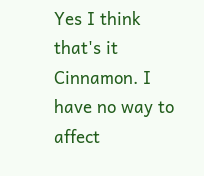Yes I think that's it Cinnamon. I have no way to affect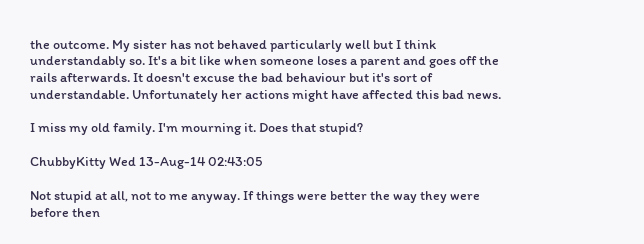the outcome. My sister has not behaved particularly well but I think understandably so. It's a bit like when someone loses a parent and goes off the rails afterwards. It doesn't excuse the bad behaviour but it's sort of understandable. Unfortunately her actions might have affected this bad news.

I miss my old family. I'm mourning it. Does that stupid?

ChubbyKitty Wed 13-Aug-14 02:43:05

Not stupid at all, not to me anyway. If things were better the way they were before then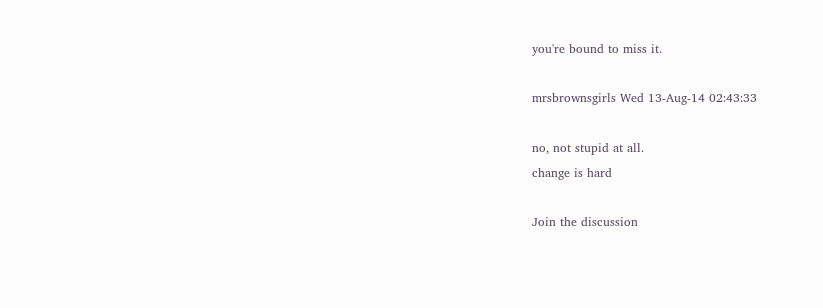you're bound to miss it.

mrsbrownsgirls Wed 13-Aug-14 02:43:33

no, not stupid at all.
change is hard

Join the discussion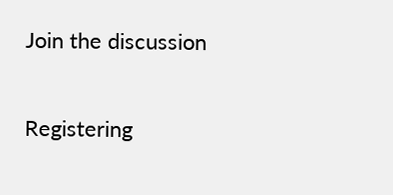Join the discussion

Registering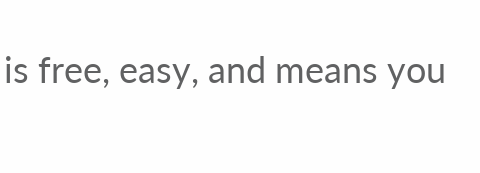is free, easy, and means you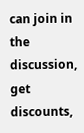can join in the discussion, get discounts,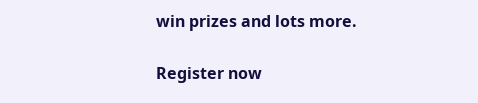win prizes and lots more.

Register now